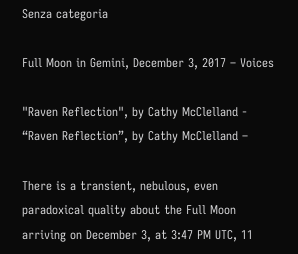Senza categoria

Full Moon in Gemini, December 3, 2017 – Voices

"Raven Reflection", by Cathy McClelland -
“Raven Reflection”, by Cathy McClelland –

There is a transient, nebulous, even paradoxical quality about the Full Moon arriving on December 3, at 3:47 PM UTC, 11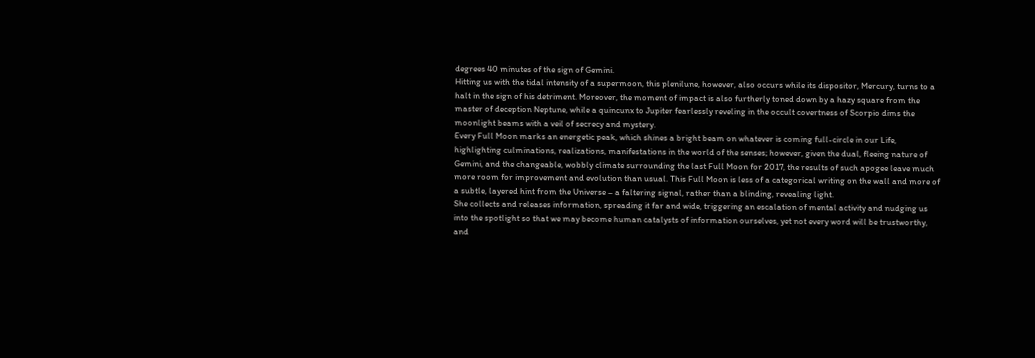degrees 40 minutes of the sign of Gemini.
Hitting us with the tidal intensity of a supermoon, this plenilune, however, also occurs while its dispositor, Mercury, turns to a halt in the sign of his detriment. Moreover, the moment of impact is also furtherly toned down by a hazy square from the master of deception Neptune, while a quincunx to Jupiter fearlessly reveling in the occult covertness of Scorpio dims the moonlight beams with a veil of secrecy and mystery.
Every Full Moon marks an energetic peak, which shines a bright beam on whatever is coming full-circle in our Life, highlighting culminations, realizations, manifestations in the world of the senses; however, given the dual, fleeing nature of Gemini, and the changeable, wobbly climate surrounding the last Full Moon for 2017, the results of such apogee leave much more room for improvement and evolution than usual. This Full Moon is less of a categorical writing on the wall and more of a subtle, layered hint from the Universe – a faltering signal, rather than a blinding, revealing light.
She collects and releases information, spreading it far and wide, triggering an escalation of mental activity and nudging us into the spotlight so that we may become human catalysts of information ourselves, yet not every word will be trustworthy, and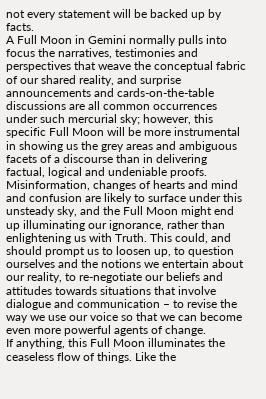not every statement will be backed up by facts.
A Full Moon in Gemini normally pulls into focus the narratives, testimonies and perspectives that weave the conceptual fabric of our shared reality, and surprise announcements and cards-on-the-table discussions are all common occurrences under such mercurial sky; however, this specific Full Moon will be more instrumental in showing us the grey areas and ambiguous facets of a discourse than in delivering factual, logical and undeniable proofs. Misinformation, changes of hearts and mind and confusion are likely to surface under this unsteady sky, and the Full Moon might end up illuminating our ignorance, rather than enlightening us with Truth. This could, and should prompt us to loosen up, to question ourselves and the notions we entertain about our reality, to re-negotiate our beliefs and attitudes towards situations that involve dialogue and communication – to revise the way we use our voice so that we can become even more powerful agents of change.
If anything, this Full Moon illuminates the ceaseless flow of things. Like the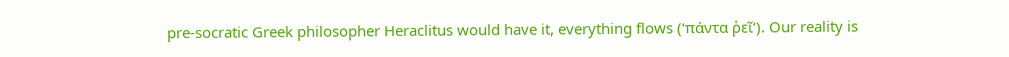pre-socratic Greek philosopher Heraclitus would have it, everything flows (‘πάντα ῥεῖ‘). Our reality is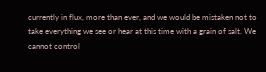currently in flux, more than ever, and we would be mistaken not to take everything we see or hear at this time with a grain of salt. We cannot control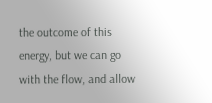the outcome of this energy, but we can go with the flow, and allow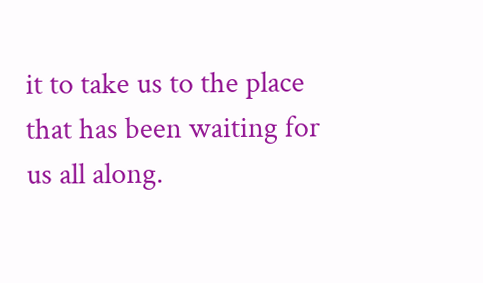it to take us to the place that has been waiting for us all along.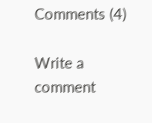Comments (4)

Write a comment